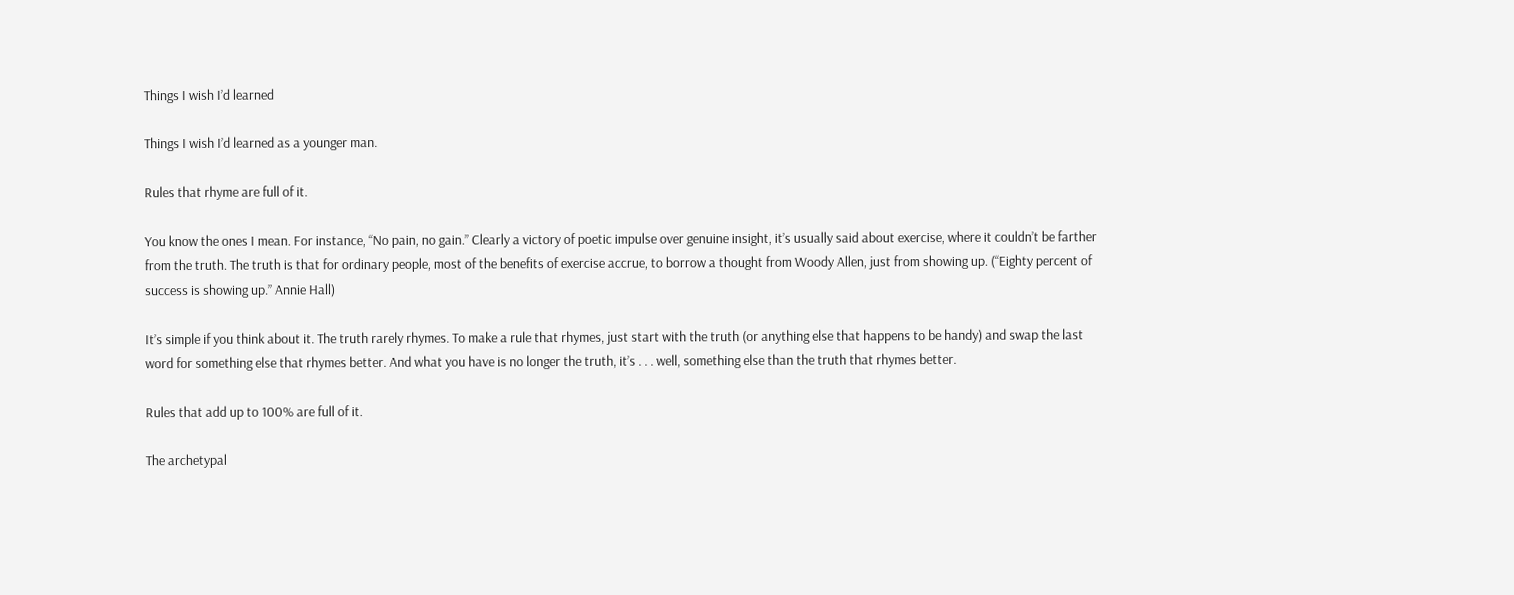Things I wish I’d learned

Things I wish I’d learned as a younger man.

Rules that rhyme are full of it.

You know the ones I mean. For instance, “No pain, no gain.” Clearly a victory of poetic impulse over genuine insight, it’s usually said about exercise, where it couldn’t be farther from the truth. The truth is that for ordinary people, most of the benefits of exercise accrue, to borrow a thought from Woody Allen, just from showing up. (“Eighty percent of success is showing up.” Annie Hall)

It’s simple if you think about it. The truth rarely rhymes. To make a rule that rhymes, just start with the truth (or anything else that happens to be handy) and swap the last word for something else that rhymes better. And what you have is no longer the truth, it’s . . . well, something else than the truth that rhymes better.

Rules that add up to 100% are full of it.

The archetypal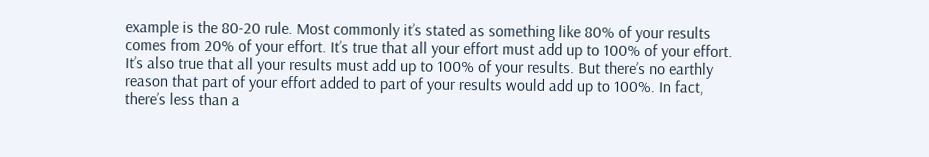example is the 80-20 rule. Most commonly it’s stated as something like 80% of your results comes from 20% of your effort. It’s true that all your effort must add up to 100% of your effort. It’s also true that all your results must add up to 100% of your results. But there’s no earthly reason that part of your effort added to part of your results would add up to 100%. In fact, there’s less than a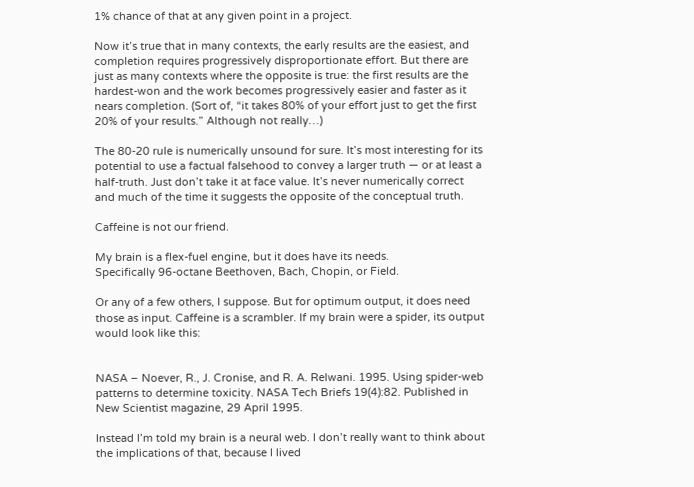1% chance of that at any given point in a project.

Now it’s true that in many contexts, the early results are the easiest, and completion requires progressively disproportionate effort. But there are just as many contexts where the opposite is true: the first results are the hardest-won and the work becomes progressively easier and faster as it nears completion. (Sort of, “it takes 80% of your effort just to get the first 20% of your results.” Although not really…)

The 80-20 rule is numerically unsound for sure. It’s most interesting for its potential to use a factual falsehood to convey a larger truth — or at least a half-truth. Just don’t take it at face value. It’s never numerically correct and much of the time it suggests the opposite of the conceptual truth.

Caffeine is not our friend.

My brain is a flex-fuel engine, but it does have its needs.
Specifically 96-octane Beethoven, Bach, Chopin, or Field.

Or any of a few others, I suppose. But for optimum output, it does need those as input. Caffeine is a scrambler. If my brain were a spider, its output would look like this:


NASA – Noever, R., J. Cronise, and R. A. Relwani. 1995. Using spider-web patterns to determine toxicity. NASA Tech Briefs 19(4):82. Published in New Scientist magazine, 29 April 1995.

Instead I’m told my brain is a neural web. I don’t really want to think about the implications of that, because I lived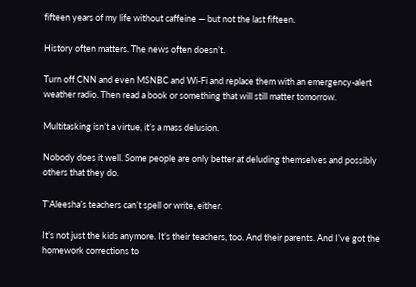fifteen years of my life without caffeine — but not the last fifteen.

History often matters. The news often doesn’t.

Turn off CNN and even MSNBC and Wi-Fi and replace them with an emergency-alert weather radio. Then read a book or something that will still matter tomorrow.

Multitasking isn’t a virtue, it’s a mass delusion.

Nobody does it well. Some people are only better at deluding themselves and possibly others that they do.

T’Aleesha’s teachers can’t spell or write, either.

It’s not just the kids anymore. It’s their teachers, too. And their parents. And I’ve got the homework corrections to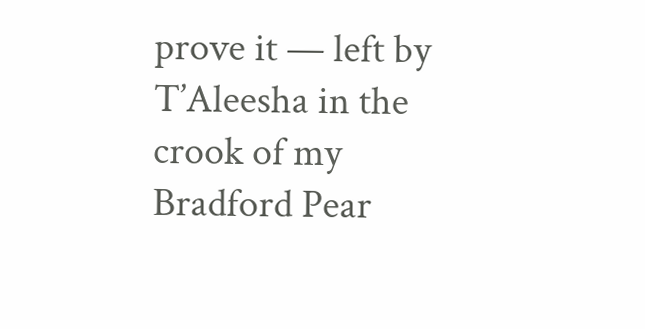prove it — left by T’Aleesha in the crook of my Bradford Pear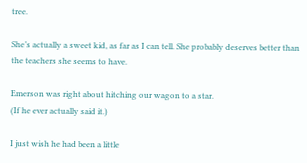tree.

She’s actually a sweet kid, as far as I can tell. She probably deserves better than the teachers she seems to have.

Emerson was right about hitching our wagon to a star.
(If he ever actually said it.)

I just wish he had been a little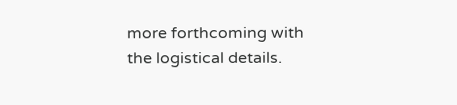more forthcoming with the logistical details.